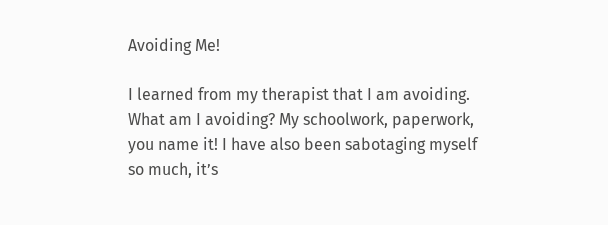Avoiding Me!

I learned from my therapist that I am avoiding. What am I avoiding? My schoolwork, paperwork, you name it! I have also been sabotaging myself so much, it’s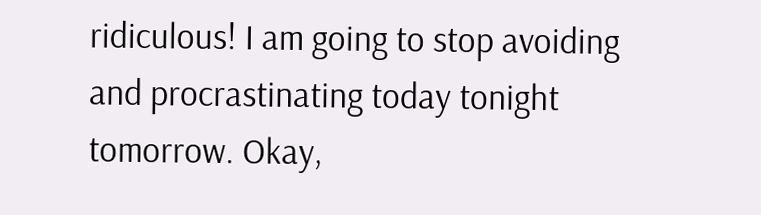ridiculous! I am going to stop avoiding and procrastinating today tonight tomorrow. Okay,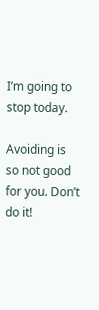I’m going to stop today.

Avoiding is so not good for you. Don’t do it!